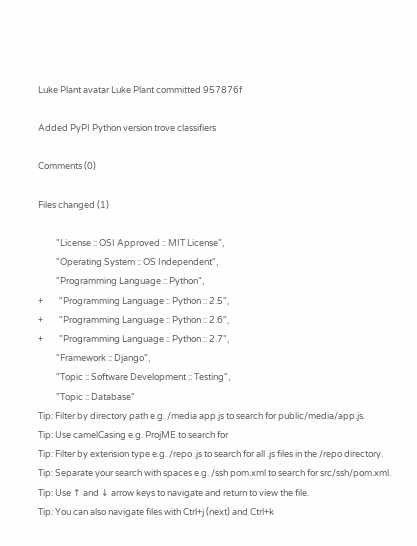Luke Plant avatar Luke Plant committed 957876f

Added PyPI Python version trove classifiers

Comments (0)

Files changed (1)

         "License :: OSI Approved :: MIT License",
         "Operating System :: OS Independent",
         "Programming Language :: Python",
+        "Programming Language :: Python :: 2.5",
+        "Programming Language :: Python :: 2.6",
+        "Programming Language :: Python :: 2.7",
         "Framework :: Django",
         "Topic :: Software Development :: Testing",
         "Topic :: Database"
Tip: Filter by directory path e.g. /media app.js to search for public/media/app.js.
Tip: Use camelCasing e.g. ProjME to search for
Tip: Filter by extension type e.g. /repo .js to search for all .js files in the /repo directory.
Tip: Separate your search with spaces e.g. /ssh pom.xml to search for src/ssh/pom.xml.
Tip: Use ↑ and ↓ arrow keys to navigate and return to view the file.
Tip: You can also navigate files with Ctrl+j (next) and Ctrl+k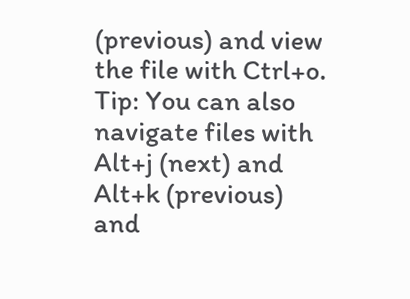(previous) and view the file with Ctrl+o.
Tip: You can also navigate files with Alt+j (next) and Alt+k (previous) and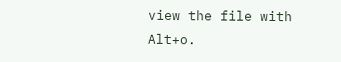view the file with Alt+o.